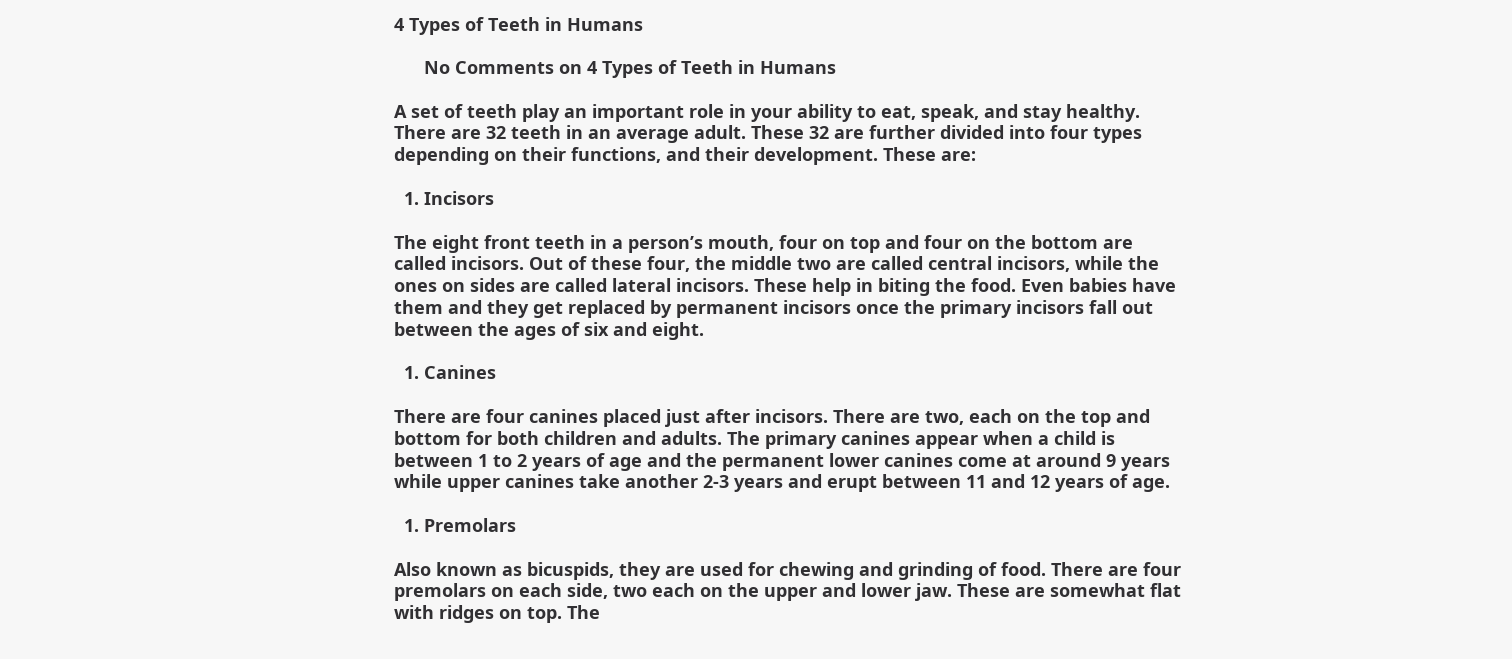4 Types of Teeth in Humans

      No Comments on 4 Types of Teeth in Humans

A set of teeth play an important role in your ability to eat, speak, and stay healthy. There are 32 teeth in an average adult. These 32 are further divided into four types depending on their functions, and their development. These are:

  1. Incisors

The eight front teeth in a person’s mouth, four on top and four on the bottom are called incisors. Out of these four, the middle two are called central incisors, while the ones on sides are called lateral incisors. These help in biting the food. Even babies have them and they get replaced by permanent incisors once the primary incisors fall out between the ages of six and eight.

  1. Canines

There are four canines placed just after incisors. There are two, each on the top and bottom for both children and adults. The primary canines appear when a child is between 1 to 2 years of age and the permanent lower canines come at around 9 years while upper canines take another 2-3 years and erupt between 11 and 12 years of age.

  1. Premolars

Also known as bicuspids, they are used for chewing and grinding of food. There are four premolars on each side, two each on the upper and lower jaw. These are somewhat flat with ridges on top. The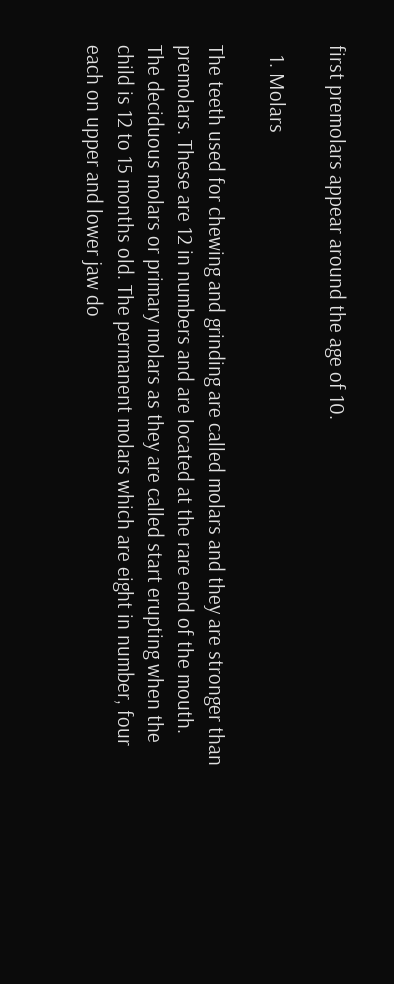first premolars appear around the age of 10.

  1. Molars

The teeth used for chewing and grinding are called molars and they are stronger than premolars. These are 12 in numbers and are located at the rare end of the mouth. The deciduous molars or primary molars as they are called start erupting when the child is 12 to 15 months old. The permanent molars which are eight in number, four each on upper and lower jaw do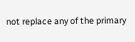not replace any of the primary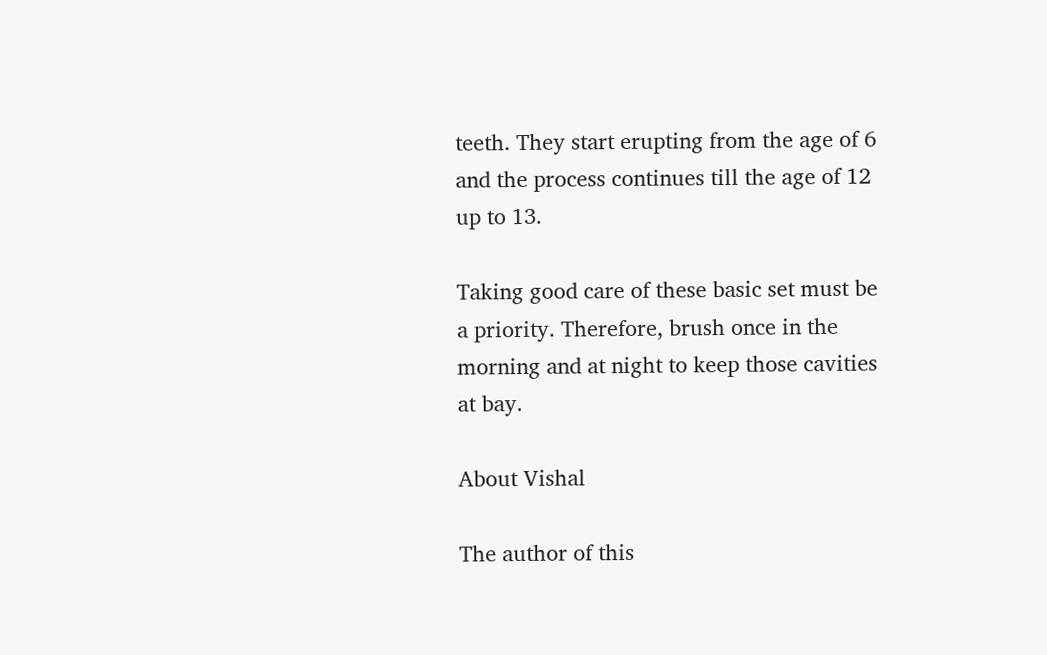teeth. They start erupting from the age of 6 and the process continues till the age of 12 up to 13.

Taking good care of these basic set must be a priority. Therefore, brush once in the morning and at night to keep those cavities at bay.

About Vishal

The author of this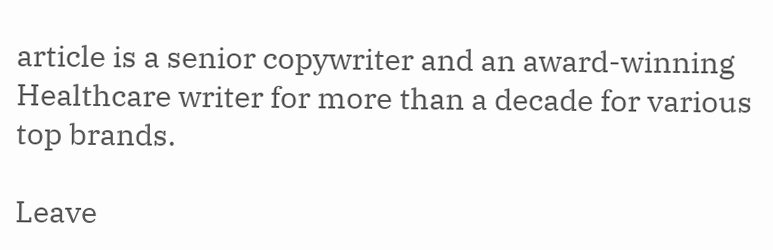article is a senior copywriter and an award-winning Healthcare writer for more than a decade for various top brands.

Leave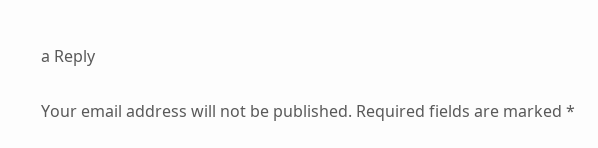a Reply

Your email address will not be published. Required fields are marked *